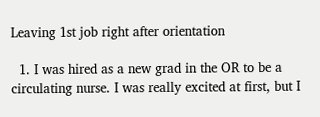Leaving 1st job right after orientation

  1. I was hired as a new grad in the OR to be a circulating nurse. I was really excited at first, but I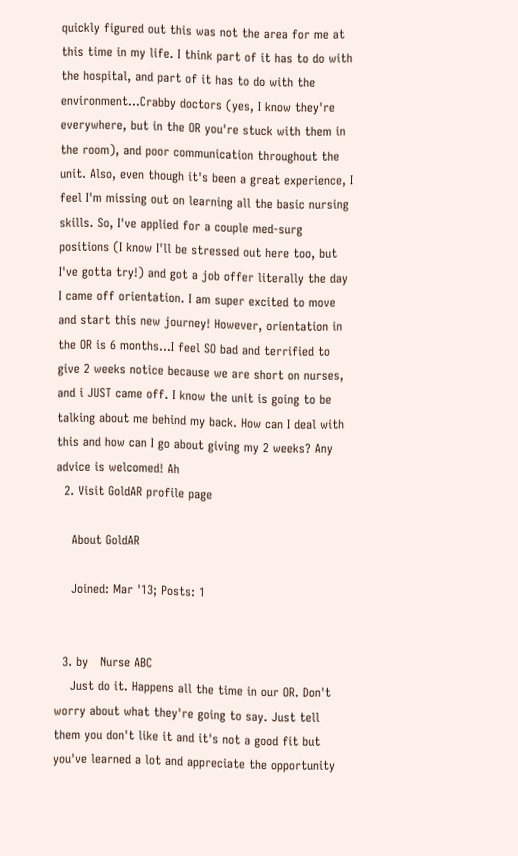quickly figured out this was not the area for me at this time in my life. I think part of it has to do with the hospital, and part of it has to do with the environment...Crabby doctors (yes, I know they're everywhere, but in the OR you're stuck with them in the room), and poor communication throughout the unit. Also, even though it's been a great experience, I feel I'm missing out on learning all the basic nursing skills. So, I've applied for a couple med-surg positions (I know I'll be stressed out here too, but I've gotta try!) and got a job offer literally the day I came off orientation. I am super excited to move and start this new journey! However, orientation in the OR is 6 months...I feel SO bad and terrified to give 2 weeks notice because we are short on nurses, and i JUST came off. I know the unit is going to be talking about me behind my back. How can I deal with this and how can I go about giving my 2 weeks? Any advice is welcomed! Ah
  2. Visit GoldAR profile page

    About GoldAR

    Joined: Mar '13; Posts: 1


  3. by   Nurse ABC
    Just do it. Happens all the time in our OR. Don't worry about what they're going to say. Just tell them you don't like it and it's not a good fit but you've learned a lot and appreciate the opportunity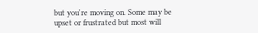but you're moving on. Some may be upset or frustrated but most will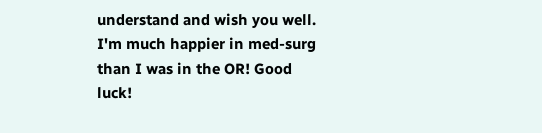understand and wish you well. I'm much happier in med-surg than I was in the OR! Good luck!